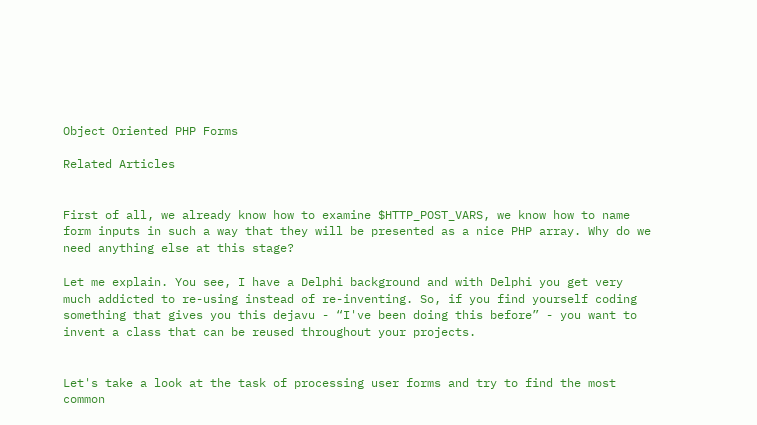Object Oriented PHP Forms

Related Articles


First of all, we already know how to examine $HTTP_POST_VARS, we know how to name form inputs in such a way that they will be presented as a nice PHP array. Why do we need anything else at this stage?

Let me explain. You see, I have a Delphi background and with Delphi you get very much addicted to re-using instead of re-inventing. So, if you find yourself coding something that gives you this dejavu - “I've been doing this before” - you want to invent a class that can be reused throughout your projects.


Let's take a look at the task of processing user forms and try to find the most common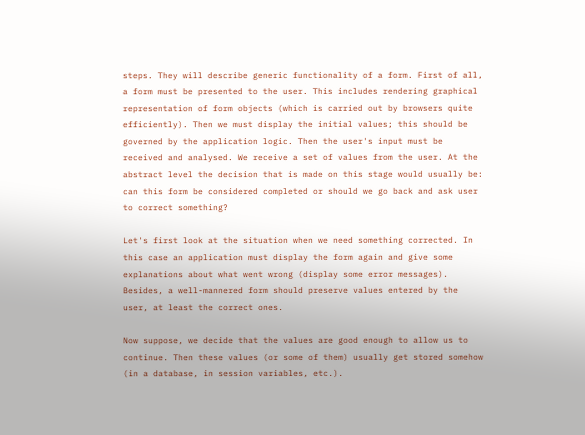steps. They will describe generic functionality of a form. First of all, a form must be presented to the user. This includes rendering graphical representation of form objects (which is carried out by browsers quite efficiently). Then we must display the initial values; this should be governed by the application logic. Then the user's input must be received and analysed. We receive a set of values from the user. At the abstract level the decision that is made on this stage would usually be: can this form be considered completed or should we go back and ask user to correct something?

Let's first look at the situation when we need something corrected. In this case an application must display the form again and give some explanations about what went wrong (display some error messages). Besides, a well-mannered form should preserve values entered by the user, at least the correct ones.

Now suppose, we decide that the values are good enough to allow us to continue. Then these values (or some of them) usually get stored somehow (in a database, in session variables, etc.).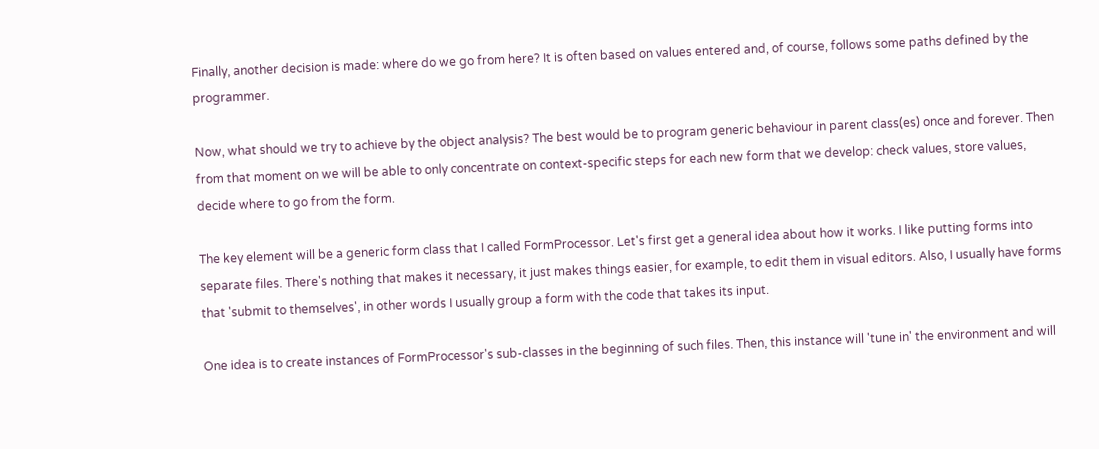Finally, another decision is made: where do we go from here? It is often based on values entered and, of course, follows some paths defined by the programmer.

Now, what should we try to achieve by the object analysis? The best would be to program generic behaviour in parent class(es) once and forever. Then from that moment on we will be able to only concentrate on context-specific steps for each new form that we develop: check values, store values, decide where to go from the form.

The key element will be a generic form class that I called FormProcessor. Let's first get a general idea about how it works. I like putting forms into separate files. There's nothing that makes it necessary, it just makes things easier, for example, to edit them in visual editors. Also, I usually have forms that 'submit to themselves', in other words I usually group a form with the code that takes its input.

One idea is to create instances of FormProcessor's sub-classes in the beginning of such files. Then, this instance will 'tune in' the environment and will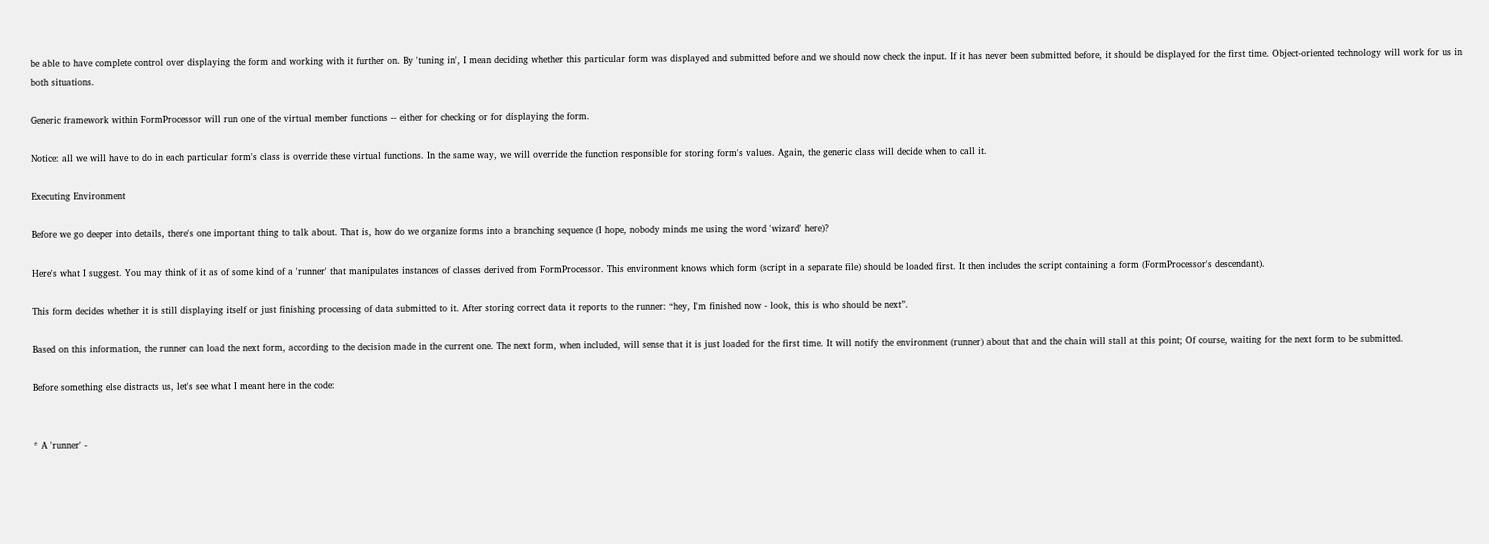be able to have complete control over displaying the form and working with it further on. By 'tuning in', I mean deciding whether this particular form was displayed and submitted before and we should now check the input. If it has never been submitted before, it should be displayed for the first time. Object-oriented technology will work for us in both situations.

Generic framework within FormProcessor will run one of the virtual member functions -- either for checking or for displaying the form.

Notice: all we will have to do in each particular form's class is override these virtual functions. In the same way, we will override the function responsible for storing form's values. Again, the generic class will decide when to call it.

Executing Environment

Before we go deeper into details, there's one important thing to talk about. That is, how do we organize forms into a branching sequence (I hope, nobody minds me using the word 'wizard' here)?

Here's what I suggest. You may think of it as of some kind of a 'runner' that manipulates instances of classes derived from FormProcessor. This environment knows which form (script in a separate file) should be loaded first. It then includes the script containing a form (FormProcessor's descendant).

This form decides whether it is still displaying itself or just finishing processing of data submitted to it. After storing correct data it reports to the runner: “hey, I'm finished now - look, this is who should be next”.

Based on this information, the runner can load the next form, according to the decision made in the current one. The next form, when included, will sense that it is just loaded for the first time. It will notify the environment (runner) about that and the chain will stall at this point; Of course, waiting for the next form to be submitted.

Before something else distracts us, let's see what I meant here in the code:


* A 'runner' -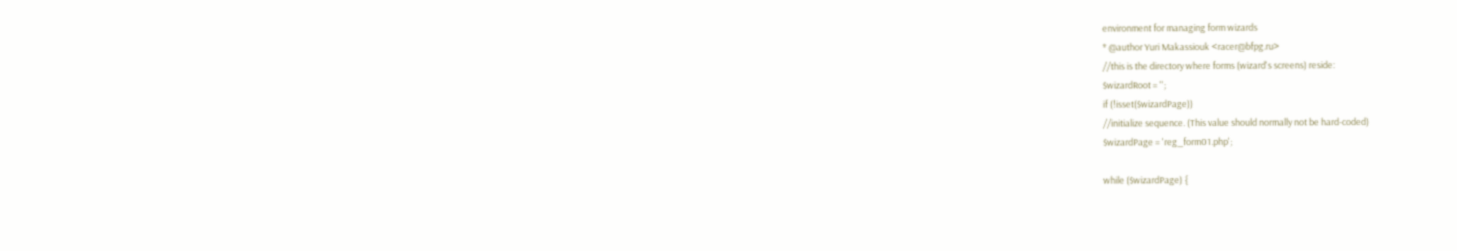environment for managing form wizards
* @author Yuri Makassiouk <racer@bfpg.ru>
//this is the directory where forms (wizard's screens) reside:
$wizardRoot = '';
if (!isset($wizardPage))
//initialize sequence. (This value should normally not be hard-coded)
$wizardPage = 'reg_form01.php';

while ($wizardPage) {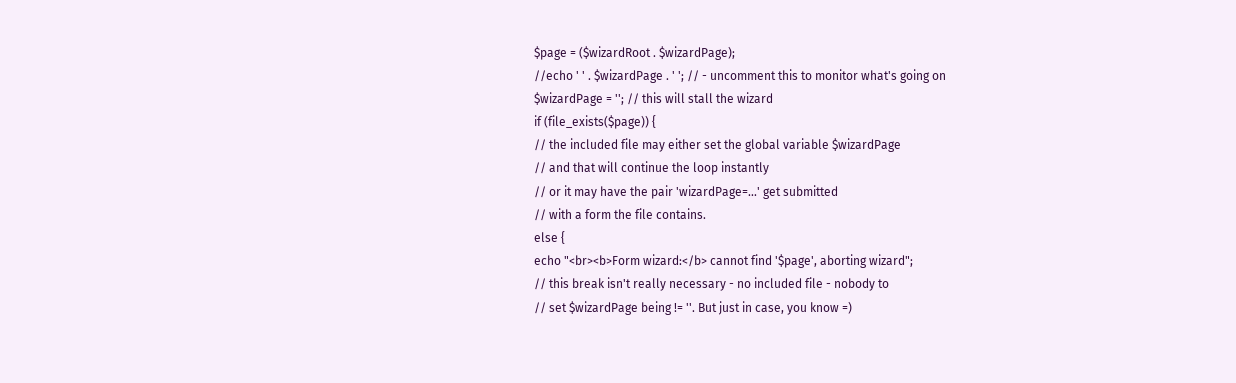$page = ($wizardRoot . $wizardPage);
//echo ' ' . $wizardPage . ' '; // - uncomment this to monitor what's going on
$wizardPage = ''; // this will stall the wizard
if (file_exists($page)) {
// the included file may either set the global variable $wizardPage
// and that will continue the loop instantly
// or it may have the pair 'wizardPage=...' get submitted
// with a form the file contains.
else {
echo "<br><b>Form wizard:</b> cannot find '$page', aborting wizard";
// this break isn't really necessary - no included file - nobody to
// set $wizardPage being != ''. But just in case, you know =)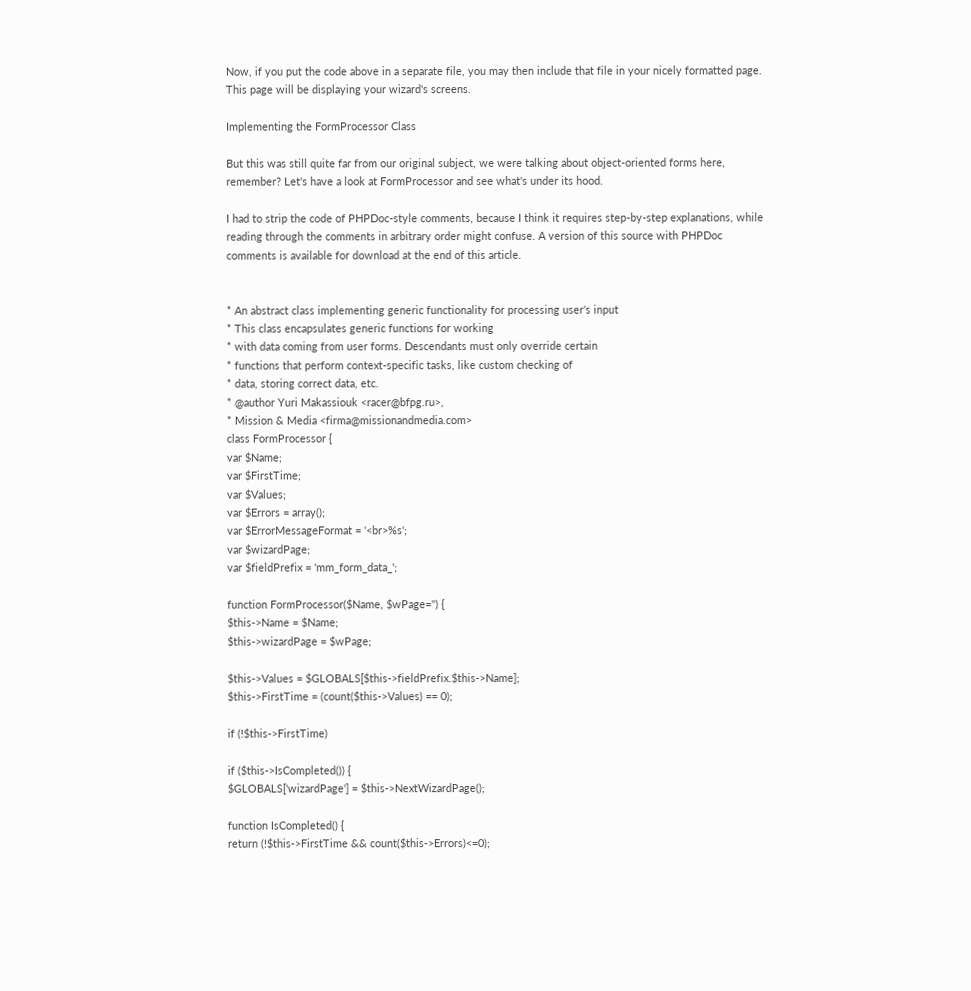Now, if you put the code above in a separate file, you may then include that file in your nicely formatted page. This page will be displaying your wizard's screens.

Implementing the FormProcessor Class

But this was still quite far from our original subject, we were talking about object-oriented forms here, remember? Let's have a look at FormProcessor and see what's under its hood.

I had to strip the code of PHPDoc-style comments, because I think it requires step-by-step explanations, while reading through the comments in arbitrary order might confuse. A version of this source with PHPDoc comments is available for download at the end of this article.


* An abstract class implementing generic functionality for processing user's input
* This class encapsulates generic functions for working
* with data coming from user forms. Descendants must only override certain
* functions that perform context-specific tasks, like custom checking of
* data, storing correct data, etc.
* @author Yuri Makassiouk <racer@bfpg.ru>,
* Mission & Media <firma@missionandmedia.com>
class FormProcessor {
var $Name;
var $FirstTime;
var $Values;
var $Errors = array();
var $ErrorMessageFormat = '<br>%s';
var $wizardPage;
var $fieldPrefix = 'mm_form_data_';

function FormProcessor($Name, $wPage='') {
$this->Name = $Name;
$this->wizardPage = $wPage;

$this->Values = $GLOBALS[$this->fieldPrefix.$this->Name];
$this->FirstTime = (count($this->Values) == 0);

if (!$this->FirstTime)

if ($this->IsCompleted()) {
$GLOBALS['wizardPage'] = $this->NextWizardPage();

function IsCompleted() {
return (!$this->FirstTime && count($this->Errors)<=0);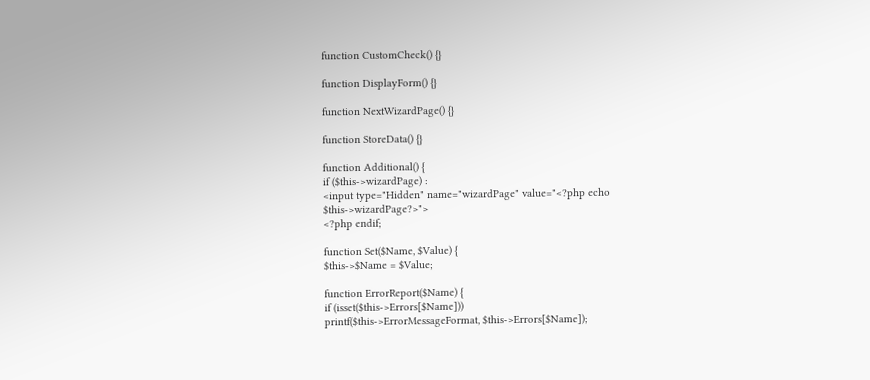function CustomCheck() {}

function DisplayForm() {}

function NextWizardPage() {}

function StoreData() {}

function Additional() {
if ($this->wizardPage) :
<input type="Hidden" name="wizardPage" value="<?php echo $this->wizardPage?>">
<?php endif;

function Set($Name, $Value) {
$this->$Name = $Value;

function ErrorReport($Name) {
if (isset($this->Errors[$Name]))
printf($this->ErrorMessageFormat, $this->Errors[$Name]);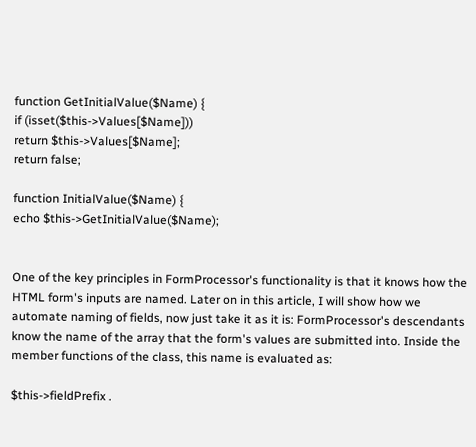function GetInitialValue($Name) {
if (isset($this->Values[$Name]))
return $this->Values[$Name];
return false;

function InitialValue($Name) {
echo $this->GetInitialValue($Name);


One of the key principles in FormProcessor's functionality is that it knows how the HTML form's inputs are named. Later on in this article, I will show how we automate naming of fields, now just take it as it is: FormProcessor's descendants know the name of the array that the form's values are submitted into. Inside the member functions of the class, this name is evaluated as:

$this->fieldPrefix .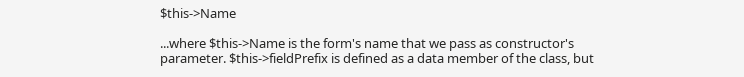$this->Name

...where $this->Name is the form's name that we pass as constructor's parameter. $this->fieldPrefix is defined as a data member of the class, but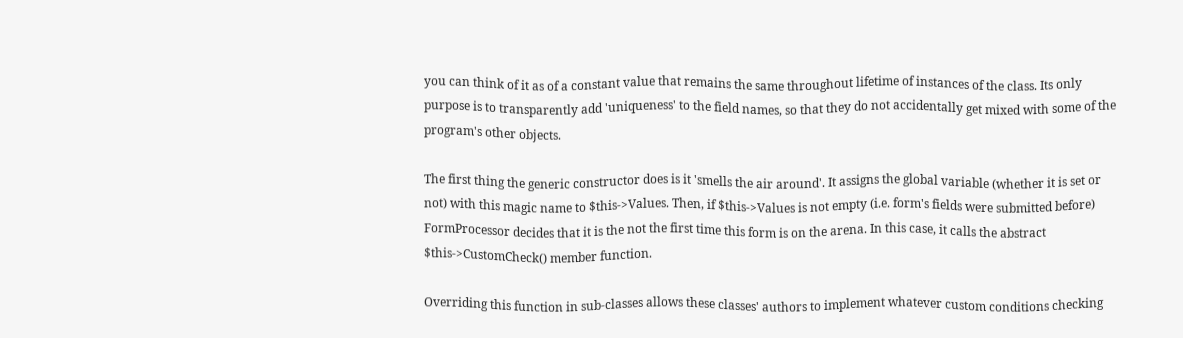you can think of it as of a constant value that remains the same throughout lifetime of instances of the class. Its only purpose is to transparently add 'uniqueness' to the field names, so that they do not accidentally get mixed with some of the program's other objects.

The first thing the generic constructor does is it 'smells the air around'. It assigns the global variable (whether it is set or not) with this magic name to $this->Values. Then, if $this->Values is not empty (i.e. form's fields were submitted before) FormProcessor decides that it is the not the first time this form is on the arena. In this case, it calls the abstract $this->CustomCheck() member function.

Overriding this function in sub-classes allows these classes' authors to implement whatever custom conditions checking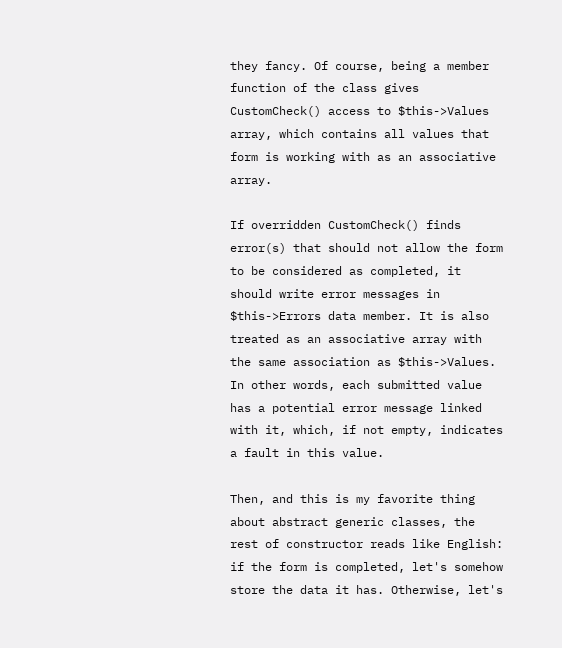they fancy. Of course, being a member function of the class gives CustomCheck() access to $this->Values array, which contains all values that form is working with as an associative array.

If overridden CustomCheck() finds error(s) that should not allow the form to be considered as completed, it should write error messages in $this->Errors data member. It is also treated as an associative array with the same association as $this->Values. In other words, each submitted value has a potential error message linked with it, which, if not empty, indicates a fault in this value.

Then, and this is my favorite thing about abstract generic classes, the rest of constructor reads like English: if the form is completed, let's somehow store the data it has. Otherwise, let's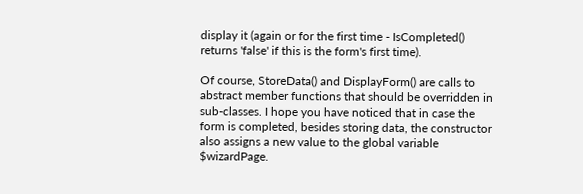display it (again or for the first time - IsCompleted() returns 'false' if this is the form's first time).

Of course, StoreData() and DisplayForm() are calls to abstract member functions that should be overridden in sub-classes. I hope you have noticed that in case the form is completed, besides storing data, the constructor also assigns a new value to the global variable $wizardPage.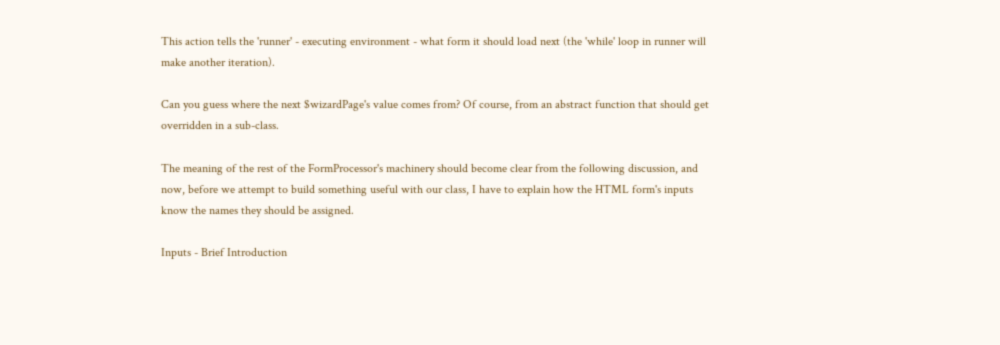This action tells the 'runner' - executing environment - what form it should load next (the 'while' loop in runner will make another iteration).

Can you guess where the next $wizardPage's value comes from? Of course, from an abstract function that should get overridden in a sub-class.

The meaning of the rest of the FormProcessor's machinery should become clear from the following discussion, and now, before we attempt to build something useful with our class, I have to explain how the HTML form's inputs know the names they should be assigned.

Inputs - Brief Introduction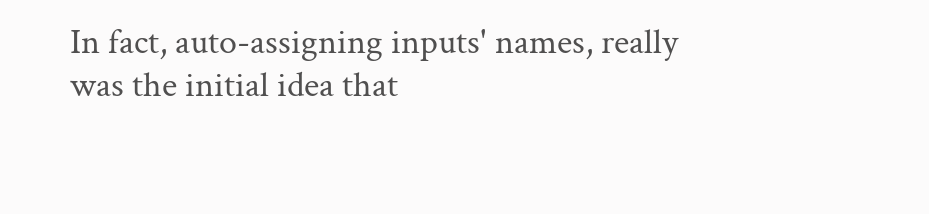In fact, auto-assigning inputs' names, really was the initial idea that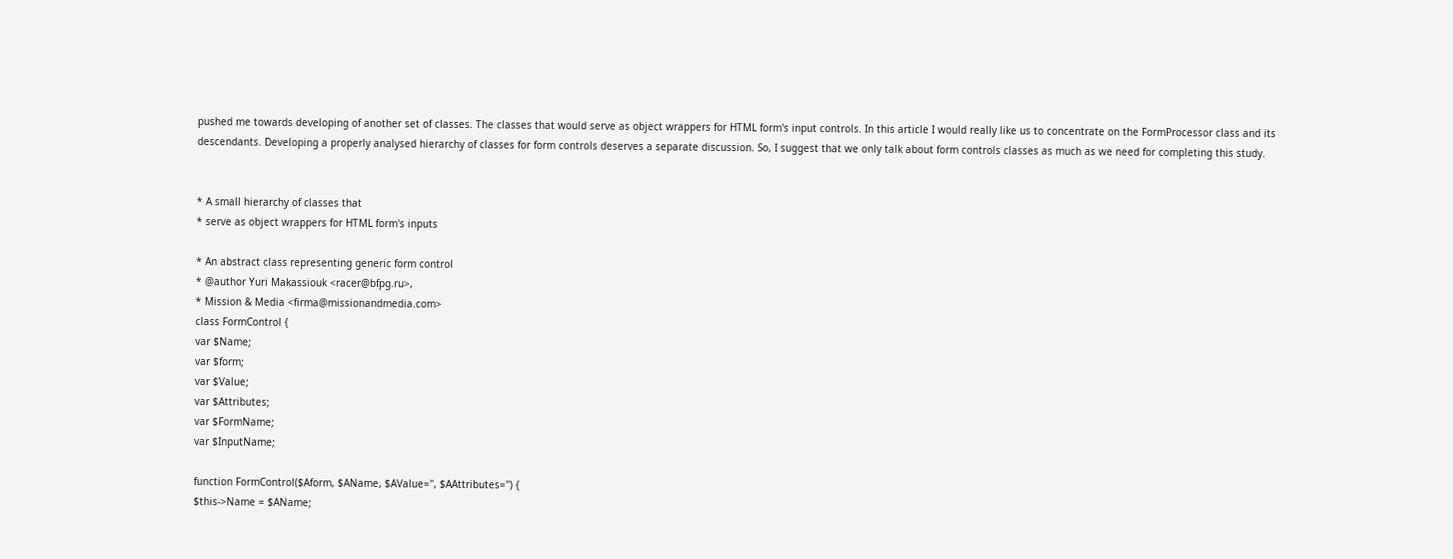pushed me towards developing of another set of classes. The classes that would serve as object wrappers for HTML form's input controls. In this article I would really like us to concentrate on the FormProcessor class and its descendants. Developing a properly analysed hierarchy of classes for form controls deserves a separate discussion. So, I suggest that we only talk about form controls classes as much as we need for completing this study.


* A small hierarchy of classes that
* serve as object wrappers for HTML form's inputs

* An abstract class representing generic form control
* @author Yuri Makassiouk <racer@bfpg.ru>,
* Mission & Media <firma@missionandmedia.com>
class FormControl {
var $Name;
var $form;
var $Value;
var $Attributes;
var $FormName;
var $InputName;

function FormControl($Aform, $AName, $AValue='', $AAttributes='') {
$this->Name = $AName;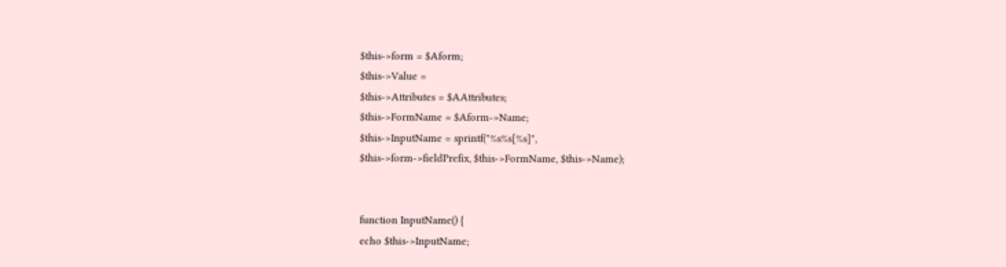$this->form = $Aform;
$this->Value =
$this->Attributes = $AAttributes;
$this->FormName = $Aform->Name;
$this->InputName = sprintf("%s%s[%s]",
$this->form->fieldPrefix, $this->FormName, $this->Name);


function InputName() {
echo $this->InputName;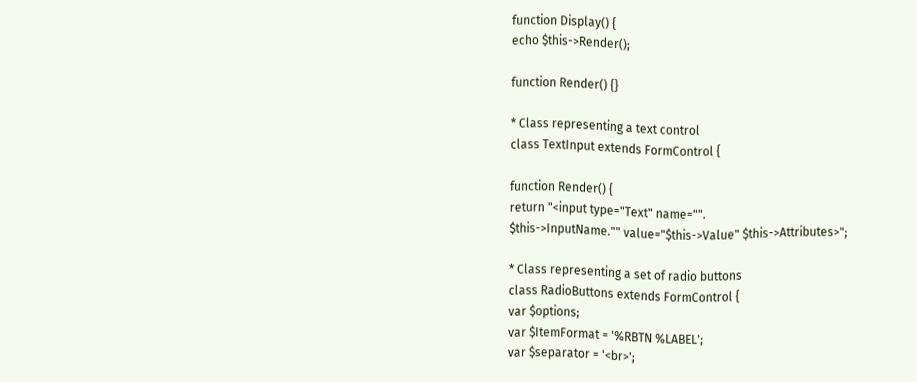function Display() {
echo $this->Render();

function Render() {}

* Class representing a text control
class TextInput extends FormControl {

function Render() {
return "<input type="Text" name="".
$this->InputName."" value="$this->Value" $this->Attributes>";

* Class representing a set of radio buttons
class RadioButtons extends FormControl {
var $options;
var $ItemFormat = '%RBTN %LABEL';
var $separator = '<br>';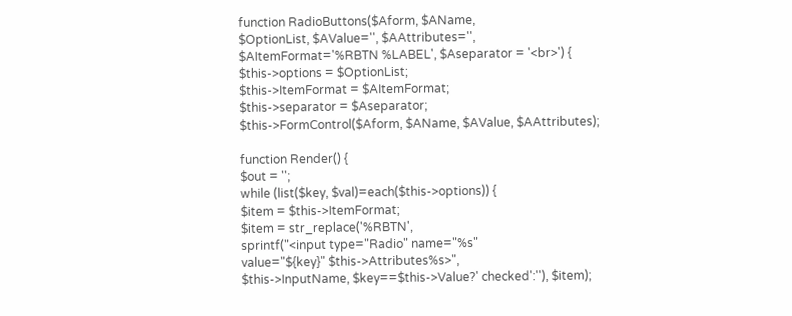function RadioButtons($Aform, $AName,
$OptionList, $AValue='', $AAttributes='',
$AItemFormat='%RBTN %LABEL', $Aseparator = '<br>') {
$this->options = $OptionList;
$this->ItemFormat = $AItemFormat;
$this->separator = $Aseparator;
$this->FormControl($Aform, $AName, $AValue, $AAttributes);

function Render() {
$out = '';
while (list($key, $val)=each($this->options)) {
$item = $this->ItemFormat;
$item = str_replace('%RBTN',
sprintf("<input type="Radio" name="%s"
value="${key}" $this->Attributes%s>",
$this->InputName, $key==$this->Value?' checked':''), $item);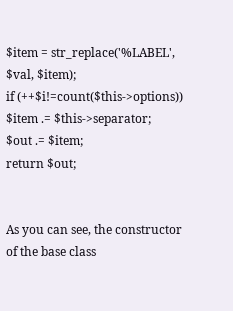$item = str_replace('%LABEL', $val, $item);
if (++$i!=count($this->options))
$item .= $this->separator;
$out .= $item;
return $out;


As you can see, the constructor of the base class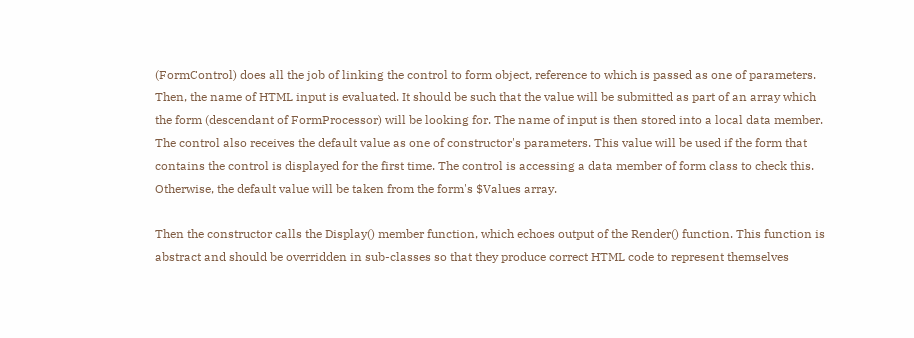(FormControl) does all the job of linking the control to form object, reference to which is passed as one of parameters. Then, the name of HTML input is evaluated. It should be such that the value will be submitted as part of an array which the form (descendant of FormProcessor) will be looking for. The name of input is then stored into a local data member. The control also receives the default value as one of constructor's parameters. This value will be used if the form that contains the control is displayed for the first time. The control is accessing a data member of form class to check this. Otherwise, the default value will be taken from the form's $Values array.

Then the constructor calls the Display() member function, which echoes output of the Render() function. This function is abstract and should be overridden in sub-classes so that they produce correct HTML code to represent themselves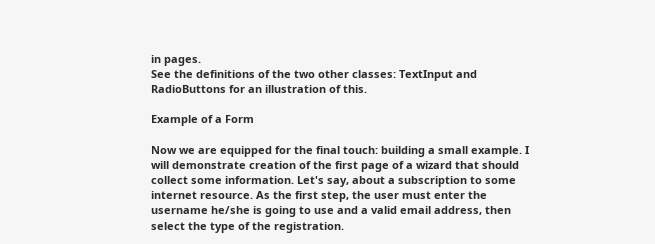in pages.
See the definitions of the two other classes: TextInput and RadioButtons for an illustration of this.

Example of a Form

Now we are equipped for the final touch: building a small example. I will demonstrate creation of the first page of a wizard that should collect some information. Let's say, about a subscription to some internet resource. As the first step, the user must enter the username he/she is going to use and a valid email address, then select the type of the registration.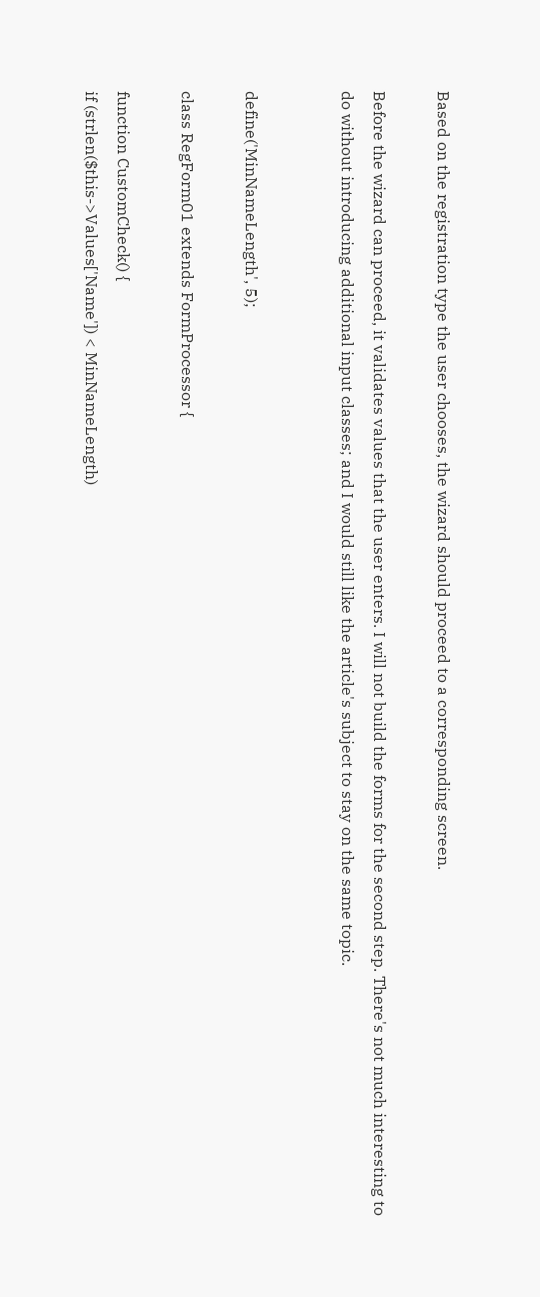Based on the registration type the user chooses, the wizard should proceed to a corresponding screen.

Before the wizard can proceed, it validates values that the user enters. I will not build the forms for the second step. There's not much interesting to do without introducing additional input classes; and I would still like the article's subject to stay on the same topic.


define('MinNameLength', 5);

class RegForm01 extends FormProcessor {

function CustomCheck() {
if (strlen($this->Values['Name']) < MinNameLength)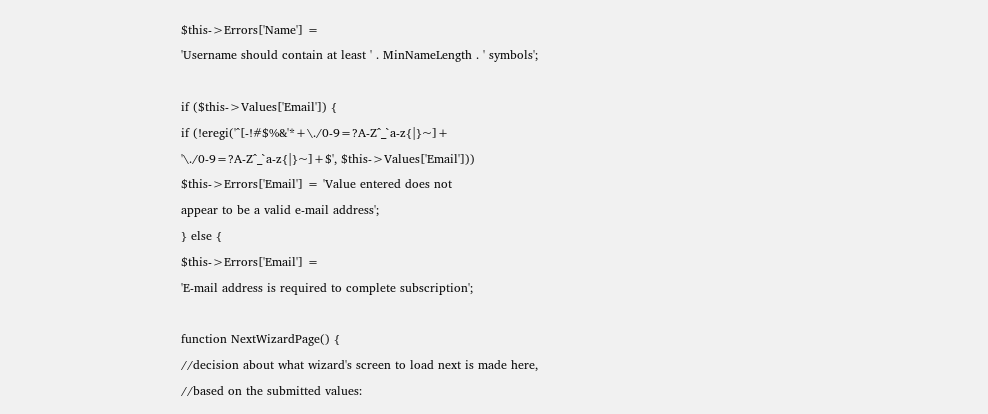$this->Errors['Name'] =
'Username should contain at least ' . MinNameLength . ' symbols';

if ($this->Values['Email']) {
if (!eregi('^[-!#$%&'*+\./0-9=?A-Z^_`a-z{|}~]+
'\./0-9=?A-Z^_`a-z{|}~]+$', $this->Values['Email']))
$this->Errors['Email'] = 'Value entered does not
appear to be a valid e-mail address';
} else {
$this->Errors['Email'] =
'E-mail address is required to complete subscription';

function NextWizardPage() {
//decision about what wizard's screen to load next is made here,
//based on the submitted values: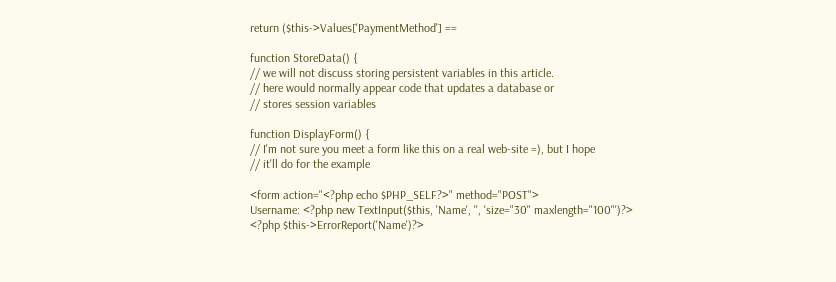return ($this->Values['PaymentMethod'] ==

function StoreData() {
// we will not discuss storing persistent variables in this article.
// here would normally appear code that updates a database or
// stores session variables

function DisplayForm() {
// I'm not sure you meet a form like this on a real web-site =), but I hope
// it'll do for the example

<form action="<?php echo $PHP_SELF?>" method="POST">
Username: <?php new TextInput($this, 'Name', '', 'size="30" maxlength="100"')?>
<?php $this->ErrorReport('Name')?>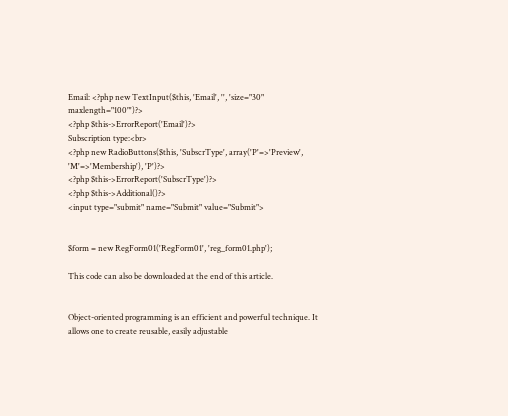Email: <?php new TextInput($this, 'Email', '', 'size="30" maxlength="100"')?>
<?php $this->ErrorReport('Email')?>
Subscription type:<br>
<?php new RadioButtons($this, 'SubscrType', array('P'=>'Preview', 'M'=>'Membership'), 'P')?>
<?php $this->ErrorReport('SubscrType')?>
<?php $this->Additional()?>
<input type="submit" name="Submit" value="Submit">


$form = new RegForm01('RegForm01', 'reg_form01.php');

This code can also be downloaded at the end of this article.


Object-oriented programming is an efficient and powerful technique. It allows one to create reusable, easily adjustable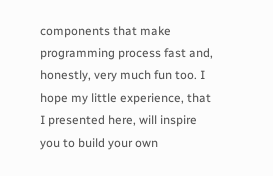components that make programming process fast and, honestly, very much fun too. I hope my little experience, that I presented here, will inspire you to build your own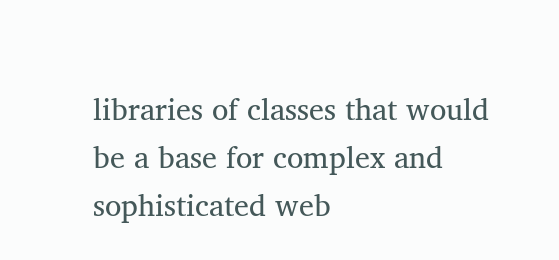libraries of classes that would be a base for complex and sophisticated web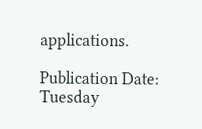applications.

Publication Date: Tuesday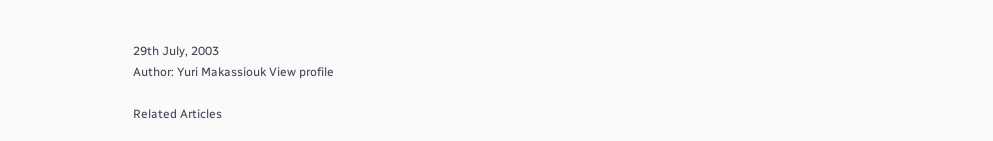29th July, 2003
Author: Yuri Makassiouk View profile

Related Articles